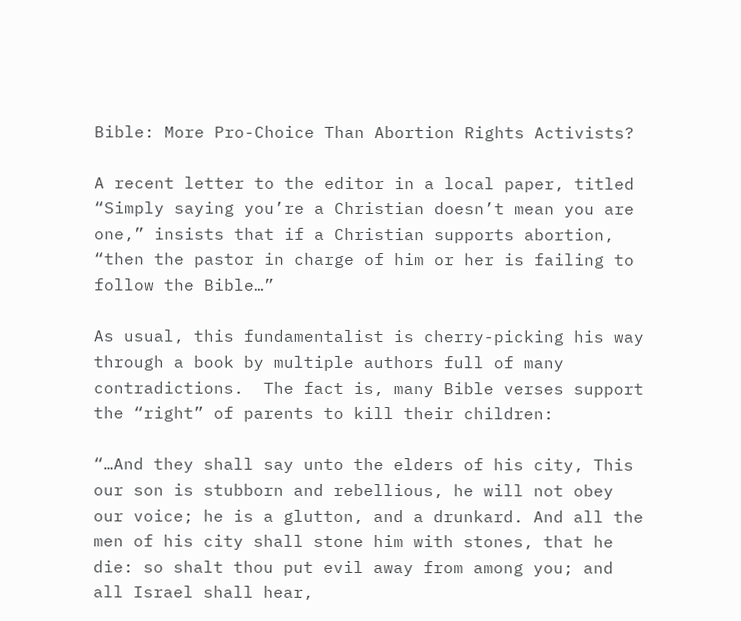Bible: More Pro-Choice Than Abortion Rights Activists?

A recent letter to the editor in a local paper, titled “Simply saying you’re a Christian doesn’t mean you are one,” insists that if a Christian supports abortion, “then the pastor in charge of him or her is failing to follow the Bible…”

As usual, this fundamentalist is cherry-picking his way through a book by multiple authors full of many contradictions.  The fact is, many Bible verses support the “right” of parents to kill their children:

“…And they shall say unto the elders of his city, This our son is stubborn and rebellious, he will not obey our voice; he is a glutton, and a drunkard. And all the men of his city shall stone him with stones, that he die: so shalt thou put evil away from among you; and all Israel shall hear,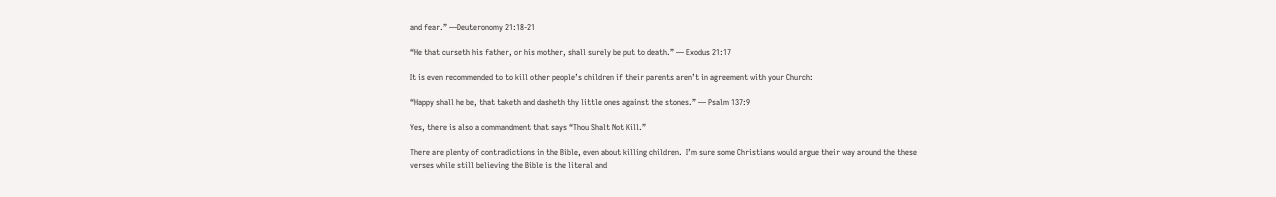and fear.” —Deuteronomy 21:18-21

“He that curseth his father, or his mother, shall surely be put to death.” — Exodus 21:17

It is even recommended to to kill other people’s children if their parents aren’t in agreement with your Church:

“Happy shall he be, that taketh and dasheth thy little ones against the stones.” — Psalm 137:9

Yes, there is also a commandment that says “Thou Shalt Not Kill.”

There are plenty of contradictions in the Bible, even about killing children.  I’m sure some Christians would argue their way around the these verses while still believing the Bible is the literal and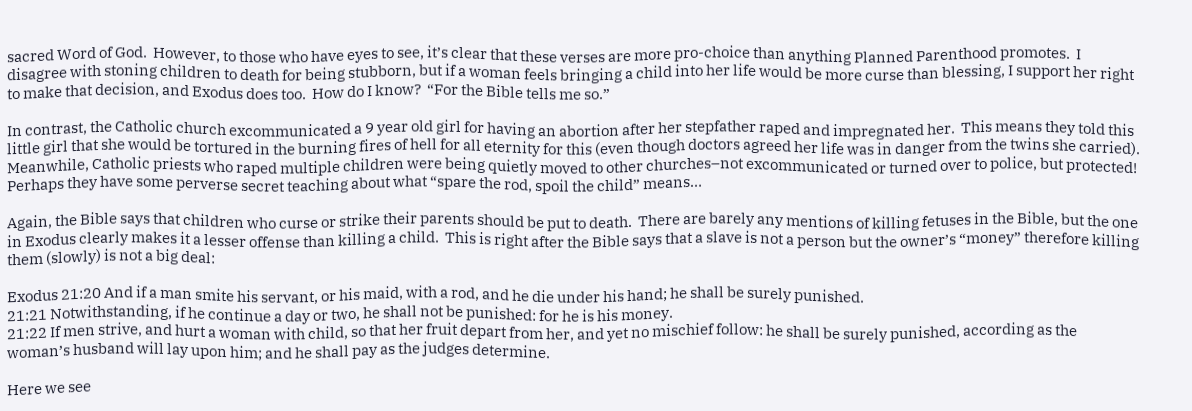sacred Word of God.  However, to those who have eyes to see, it’s clear that these verses are more pro-choice than anything Planned Parenthood promotes.  I disagree with stoning children to death for being stubborn, but if a woman feels bringing a child into her life would be more curse than blessing, I support her right to make that decision, and Exodus does too.  How do I know?  “For the Bible tells me so.”

In contrast, the Catholic church excommunicated a 9 year old girl for having an abortion after her stepfather raped and impregnated her.  This means they told this little girl that she would be tortured in the burning fires of hell for all eternity for this (even though doctors agreed her life was in danger from the twins she carried).  Meanwhile, Catholic priests who raped multiple children were being quietly moved to other churches–not excommunicated or turned over to police, but protected!  Perhaps they have some perverse secret teaching about what “spare the rod, spoil the child” means…

Again, the Bible says that children who curse or strike their parents should be put to death.  There are barely any mentions of killing fetuses in the Bible, but the one in Exodus clearly makes it a lesser offense than killing a child.  This is right after the Bible says that a slave is not a person but the owner’s “money” therefore killing them (slowly) is not a big deal:

Exodus 21:20 And if a man smite his servant, or his maid, with a rod, and he die under his hand; he shall be surely punished.
21:21 Notwithstanding, if he continue a day or two, he shall not be punished: for he is his money.
21:22 If men strive, and hurt a woman with child, so that her fruit depart from her, and yet no mischief follow: he shall be surely punished, according as the woman’s husband will lay upon him; and he shall pay as the judges determine.

Here we see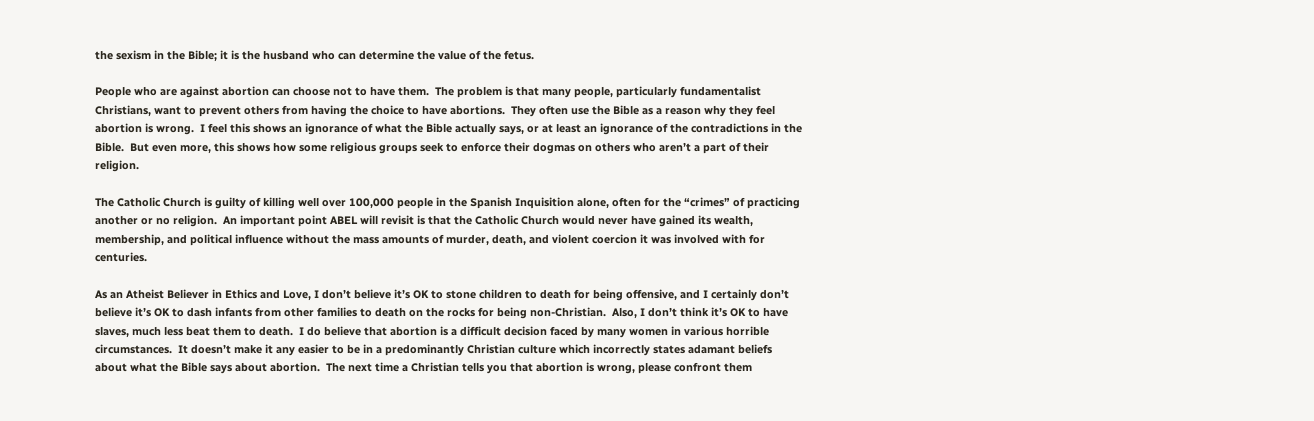the sexism in the Bible; it is the husband who can determine the value of the fetus.

People who are against abortion can choose not to have them.  The problem is that many people, particularly fundamentalist Christians, want to prevent others from having the choice to have abortions.  They often use the Bible as a reason why they feel abortion is wrong.  I feel this shows an ignorance of what the Bible actually says, or at least an ignorance of the contradictions in the Bible.  But even more, this shows how some religious groups seek to enforce their dogmas on others who aren’t a part of their religion.

The Catholic Church is guilty of killing well over 100,000 people in the Spanish Inquisition alone, often for the “crimes” of practicing another or no religion.  An important point ABEL will revisit is that the Catholic Church would never have gained its wealth, membership, and political influence without the mass amounts of murder, death, and violent coercion it was involved with for centuries.

As an Atheist Believer in Ethics and Love, I don’t believe it’s OK to stone children to death for being offensive, and I certainly don’t believe it’s OK to dash infants from other families to death on the rocks for being non-Christian.  Also, I don’t think it’s OK to have slaves, much less beat them to death.  I do believe that abortion is a difficult decision faced by many women in various horrible circumstances.  It doesn’t make it any easier to be in a predominantly Christian culture which incorrectly states adamant beliefs about what the Bible says about abortion.  The next time a Christian tells you that abortion is wrong, please confront them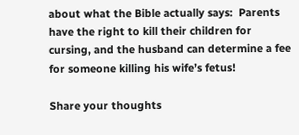about what the Bible actually says:  Parents have the right to kill their children for cursing, and the husband can determine a fee for someone killing his wife’s fetus!

Share your thoughts